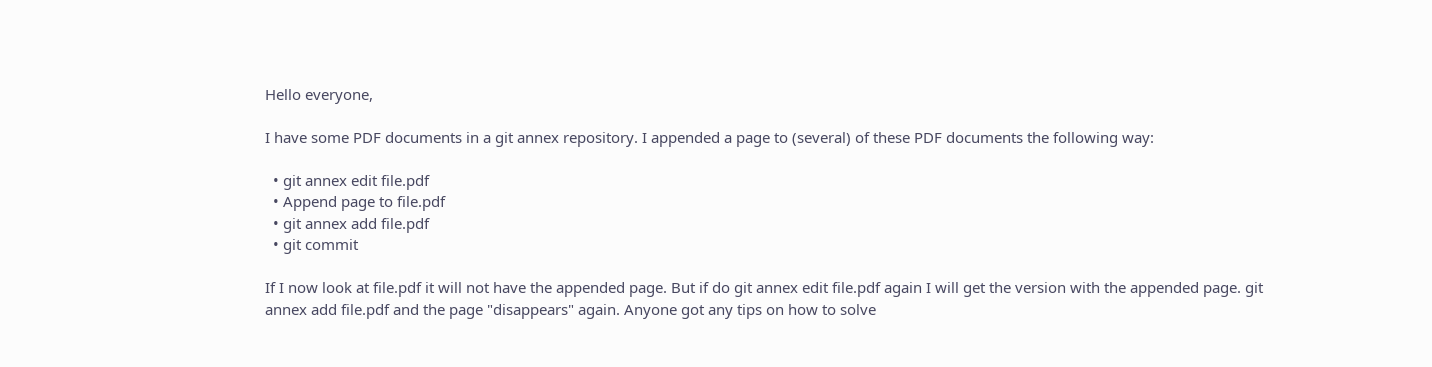Hello everyone,

I have some PDF documents in a git annex repository. I appended a page to (several) of these PDF documents the following way:

  • git annex edit file.pdf
  • Append page to file.pdf
  • git annex add file.pdf
  • git commit

If I now look at file.pdf it will not have the appended page. But if do git annex edit file.pdf again I will get the version with the appended page. git annex add file.pdf and the page "disappears" again. Anyone got any tips on how to solve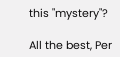this "mystery"?

All the best, Per